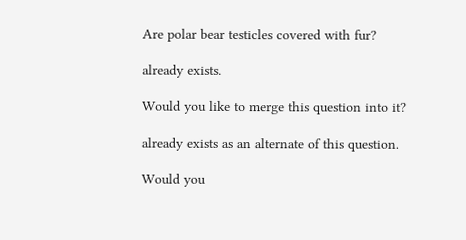Are polar bear testicles covered with fur?

already exists.

Would you like to merge this question into it?

already exists as an alternate of this question.

Would you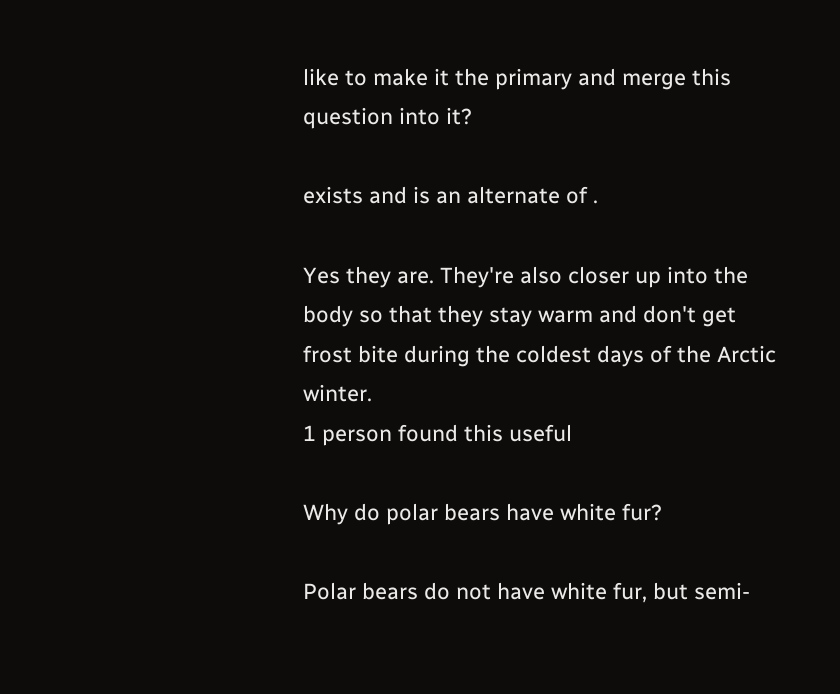like to make it the primary and merge this question into it?

exists and is an alternate of .

Yes they are. They're also closer up into the body so that they stay warm and don't get frost bite during the coldest days of the Arctic winter.
1 person found this useful

Why do polar bears have white fur?

Polar bears do not have white fur, but semi-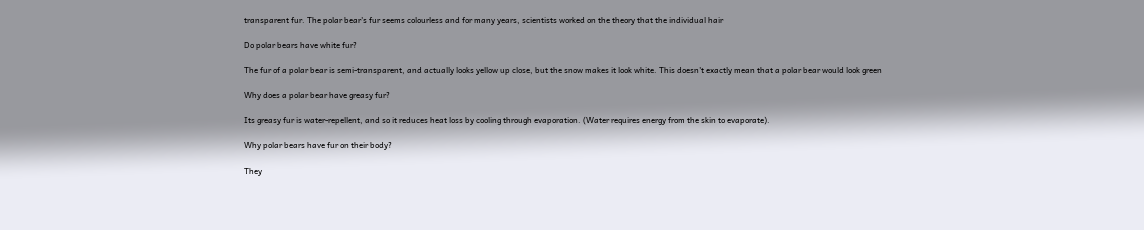transparent fur. The polar bear's fur seems colourless and for many years, scientists worked on the theory that the individual hair

Do polar bears have white fur?

The fur of a polar bear is semi-transparent, and actually looks yellow up close, but the snow makes it look white. This doesn't exactly mean that a polar bear would look green

Why does a polar bear have greasy fur?

Its greasy fur is water-repellent, and so it reduces heat loss by cooling through evaporation. (Water requires energy from the skin to evaporate).

Why polar bears have fur on their body?

They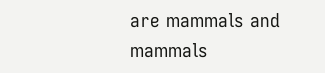are mammals and mammals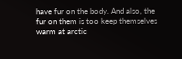have fur on the body. And also, the fur on them is too keep themselves warm at arctic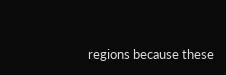regions because these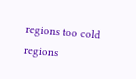regions too cold regions